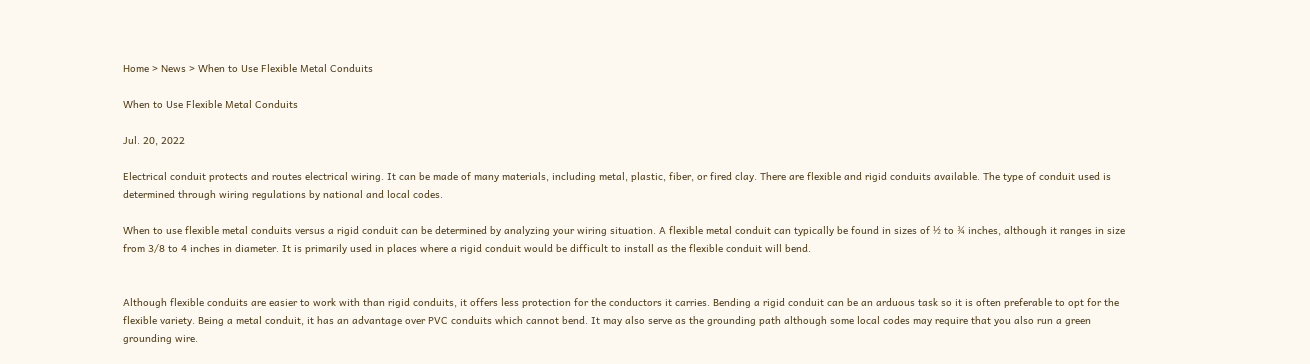Home > News > When to Use Flexible Metal Conduits

When to Use Flexible Metal Conduits

Jul. 20, 2022

Electrical conduit protects and routes electrical wiring. It can be made of many materials, including metal, plastic, fiber, or fired clay. There are flexible and rigid conduits available. The type of conduit used is determined through wiring regulations by national and local codes.

When to use flexible metal conduits versus a rigid conduit can be determined by analyzing your wiring situation. A flexible metal conduit can typically be found in sizes of ½ to ¾ inches, although it ranges in size from 3/8 to 4 inches in diameter. It is primarily used in places where a rigid conduit would be difficult to install as the flexible conduit will bend.


Although flexible conduits are easier to work with than rigid conduits, it offers less protection for the conductors it carries. Bending a rigid conduit can be an arduous task so it is often preferable to opt for the flexible variety. Being a metal conduit, it has an advantage over PVC conduits which cannot bend. It may also serve as the grounding path although some local codes may require that you also run a green grounding wire.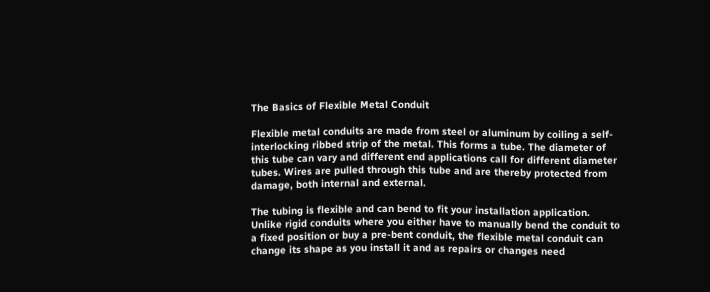The Basics of Flexible Metal Conduit

Flexible metal conduits are made from steel or aluminum by coiling a self-interlocking ribbed strip of the metal. This forms a tube. The diameter of this tube can vary and different end applications call for different diameter tubes. Wires are pulled through this tube and are thereby protected from damage, both internal and external.

The tubing is flexible and can bend to fit your installation application. Unlike rigid conduits where you either have to manually bend the conduit to a fixed position or buy a pre-bent conduit, the flexible metal conduit can change its shape as you install it and as repairs or changes need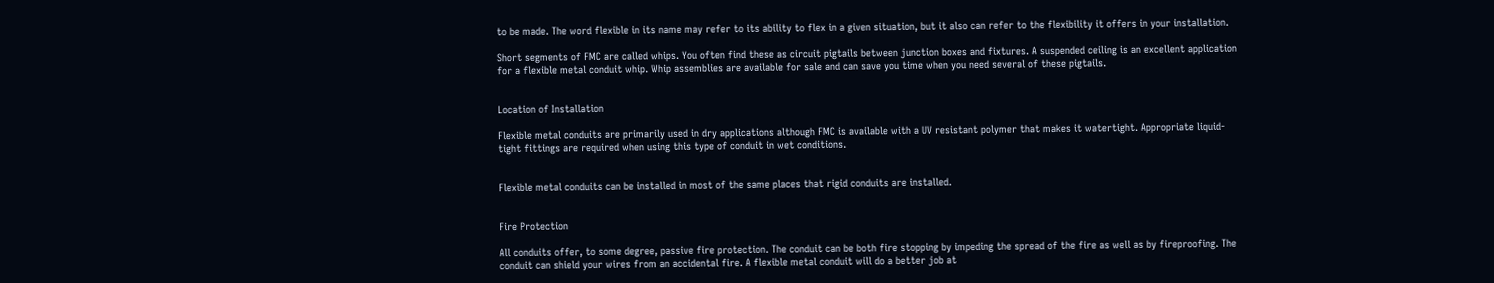to be made. The word flexible in its name may refer to its ability to flex in a given situation, but it also can refer to the flexibility it offers in your installation.

Short segments of FMC are called whips. You often find these as circuit pigtails between junction boxes and fixtures. A suspended ceiling is an excellent application for a flexible metal conduit whip. Whip assemblies are available for sale and can save you time when you need several of these pigtails.


Location of Installation

Flexible metal conduits are primarily used in dry applications although FMC is available with a UV resistant polymer that makes it watertight. Appropriate liquid-tight fittings are required when using this type of conduit in wet conditions.


Flexible metal conduits can be installed in most of the same places that rigid conduits are installed.


Fire Protection

All conduits offer, to some degree, passive fire protection. The conduit can be both fire stopping by impeding the spread of the fire as well as by fireproofing. The conduit can shield your wires from an accidental fire. A flexible metal conduit will do a better job at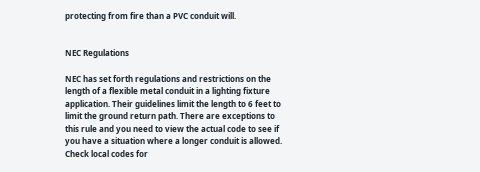protecting from fire than a PVC conduit will.


NEC Regulations

NEC has set forth regulations and restrictions on the length of a flexible metal conduit in a lighting fixture application. Their guidelines limit the length to 6 feet to limit the ground return path. There are exceptions to this rule and you need to view the actual code to see if you have a situation where a longer conduit is allowed. Check local codes for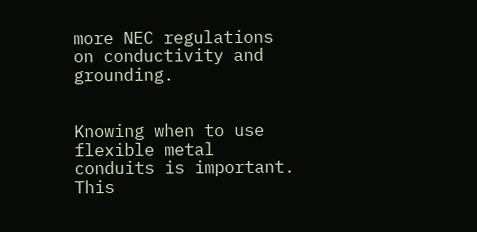more NEC regulations on conductivity and grounding.


Knowing when to use flexible metal conduits is important. This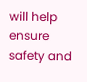will help ensure safety and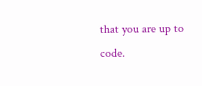that you are up to code.